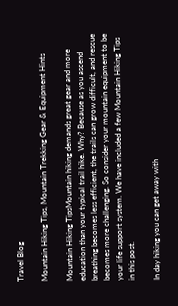Travel Blog

Mountain Hiking Tips, Mountain Trekking Gear & Equipment Hints

Mountain Hiking TipsMountain hiking demands great gear and more education than your typical trail hike. Why? Because as you ascend breathing becomes less efficient, the trails can grow difficult, and rescue becomes more challenging. So consider your mountain equipment to be your life support system. We have included a few Mountain Hiking Tips in this post.

In day hiking you can get away with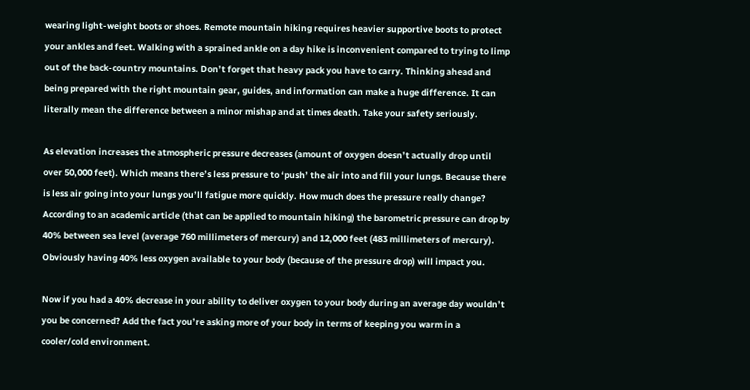wearing light-weight boots or shoes. Remote mountain hiking requires heavier supportive boots to protect your ankles and feet. Walking with a sprained ankle on a day hike is inconvenient compared to trying to limp out of the back-country mountains. Don’t forget that heavy pack you have to carry. Thinking ahead and being prepared with the right mountain gear, guides, and information can make a huge difference. It can literally mean the difference between a minor mishap and at times death. Take your safety seriously.

As elevation increases the atmospheric pressure decreases (amount of oxygen doesn’t actually drop until over 50,000 feet). Which means there’s less pressure to ‘push’ the air into and fill your lungs. Because there is less air going into your lungs you’ll fatigue more quickly. How much does the pressure really change? According to an academic article (that can be applied to mountain hiking) the barometric pressure can drop by 40% between sea level (average 760 millimeters of mercury) and 12,000 feet (483 millimeters of mercury). Obviously having 40% less oxygen available to your body (because of the pressure drop) will impact you.

Now if you had a 40% decrease in your ability to deliver oxygen to your body during an average day wouldn’t you be concerned? Add the fact you’re asking more of your body in terms of keeping you warm in a cooler/cold environment.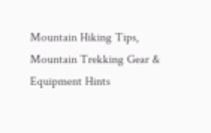Mountain Hiking Tips, Mountain Trekking Gear & Equipment Hints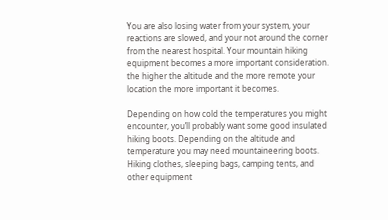You are also losing water from your system, your reactions are slowed, and your not around the corner from the nearest hospital. Your mountain hiking equipment becomes a more important consideration.  the higher the altitude and the more remote your location the more important it becomes.

Depending on how cold the temperatures you might encounter, you’ll probably want some good insulated hiking boots. Depending on the altitude and temperature you may need mountaineering boots.  Hiking clothes, sleeping bags, camping tents, and other equipment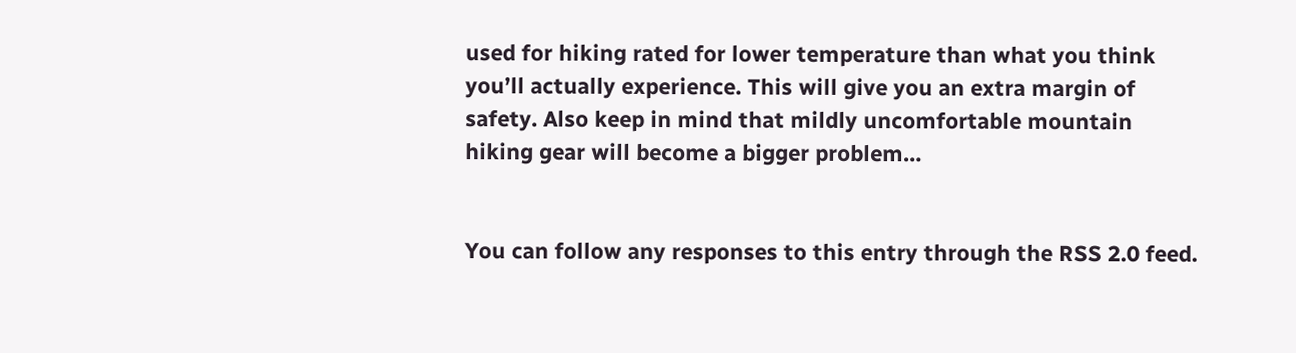used for hiking rated for lower temperature than what you think you’ll actually experience. This will give you an extra margin of safety. Also keep in mind that mildly uncomfortable mountain hiking gear will become a bigger problem…


You can follow any responses to this entry through the RSS 2.0 feed.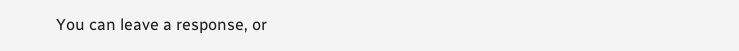You can leave a response, or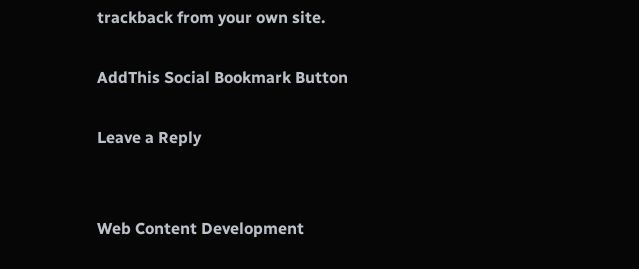trackback from your own site.

AddThis Social Bookmark Button

Leave a Reply


Web Content Development